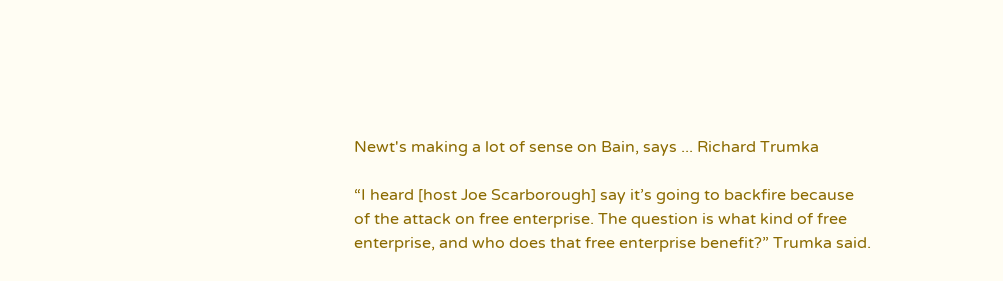Newt's making a lot of sense on Bain, says ... Richard Trumka

“I heard [host Joe Scarborough] say it’s going to backfire because of the attack on free enterprise. The question is what kind of free enterprise, and who does that free enterprise benefit?” Trumka said.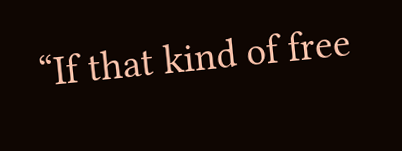“If that kind of free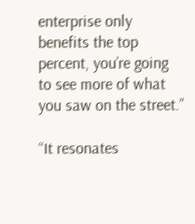enterprise only benefits the top percent, you’re going to see more of what you saw on the street.”

“It resonates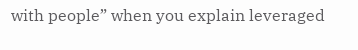with people” when you explain leveraged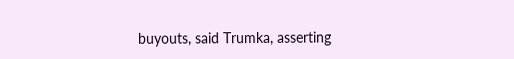buyouts, said Trumka, asserting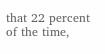that 22 percent of the time,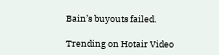Bain’s buyouts failed.

Trending on Hotair Video